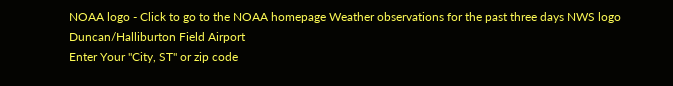NOAA logo - Click to go to the NOAA homepage Weather observations for the past three days NWS logo
Duncan/Halliburton Field Airport
Enter Your "City, ST" or zip code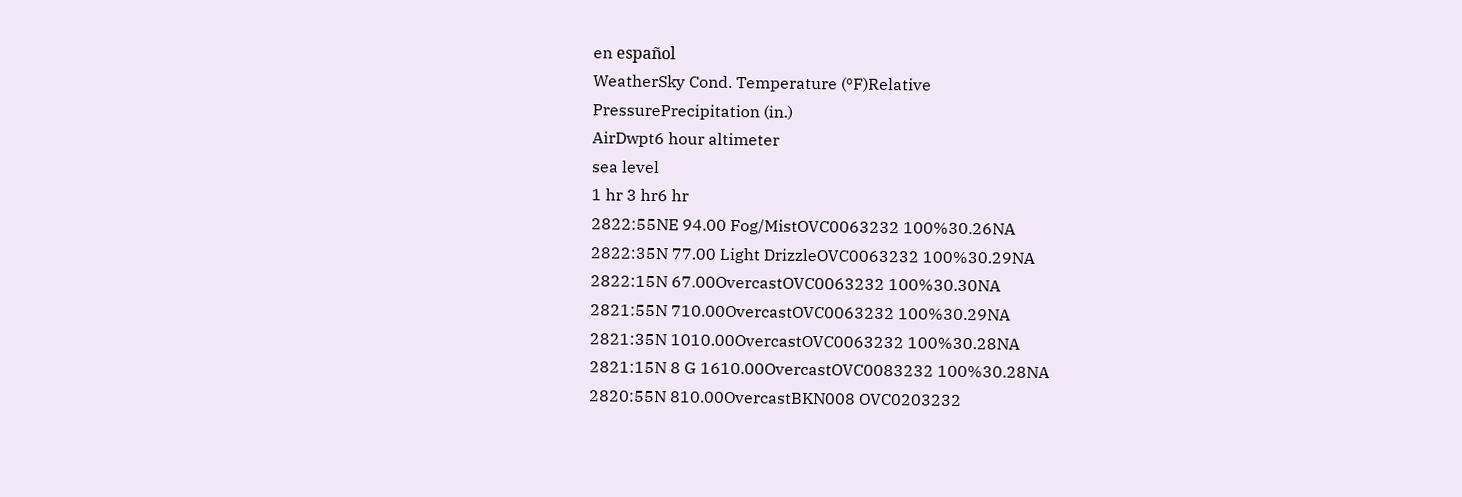en español
WeatherSky Cond. Temperature (ºF)Relative
PressurePrecipitation (in.)
AirDwpt6 hour altimeter
sea level
1 hr 3 hr6 hr
2822:55NE 94.00 Fog/MistOVC0063232 100%30.26NA
2822:35N 77.00 Light DrizzleOVC0063232 100%30.29NA
2822:15N 67.00OvercastOVC0063232 100%30.30NA
2821:55N 710.00OvercastOVC0063232 100%30.29NA
2821:35N 1010.00OvercastOVC0063232 100%30.28NA
2821:15N 8 G 1610.00OvercastOVC0083232 100%30.28NA
2820:55N 810.00OvercastBKN008 OVC0203232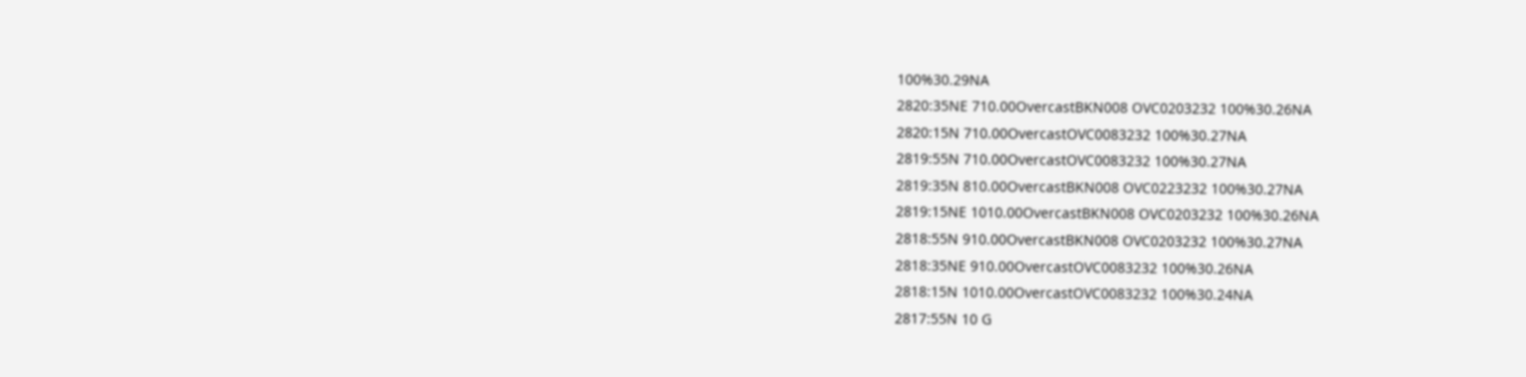100%30.29NA
2820:35NE 710.00OvercastBKN008 OVC0203232 100%30.26NA
2820:15N 710.00OvercastOVC0083232 100%30.27NA
2819:55N 710.00OvercastOVC0083232 100%30.27NA
2819:35N 810.00OvercastBKN008 OVC0223232 100%30.27NA
2819:15NE 1010.00OvercastBKN008 OVC0203232 100%30.26NA
2818:55N 910.00OvercastBKN008 OVC0203232 100%30.27NA
2818:35NE 910.00OvercastOVC0083232 100%30.26NA
2818:15N 1010.00OvercastOVC0083232 100%30.24NA
2817:55N 10 G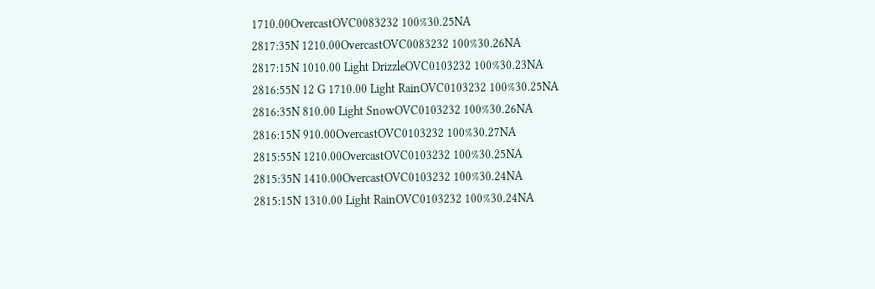1710.00OvercastOVC0083232 100%30.25NA
2817:35N 1210.00OvercastOVC0083232 100%30.26NA
2817:15N 1010.00 Light DrizzleOVC0103232 100%30.23NA
2816:55N 12 G 1710.00 Light RainOVC0103232 100%30.25NA
2816:35N 810.00 Light SnowOVC0103232 100%30.26NA
2816:15N 910.00OvercastOVC0103232 100%30.27NA
2815:55N 1210.00OvercastOVC0103232 100%30.25NA
2815:35N 1410.00OvercastOVC0103232 100%30.24NA
2815:15N 1310.00 Light RainOVC0103232 100%30.24NA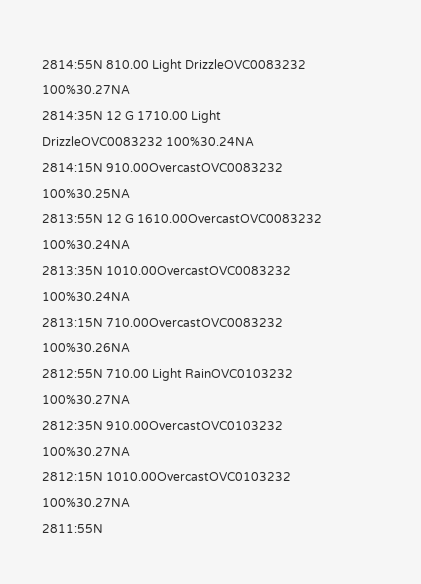2814:55N 810.00 Light DrizzleOVC0083232 100%30.27NA
2814:35N 12 G 1710.00 Light DrizzleOVC0083232 100%30.24NA
2814:15N 910.00OvercastOVC0083232 100%30.25NA
2813:55N 12 G 1610.00OvercastOVC0083232 100%30.24NA
2813:35N 1010.00OvercastOVC0083232 100%30.24NA
2813:15N 710.00OvercastOVC0083232 100%30.26NA
2812:55N 710.00 Light RainOVC0103232 100%30.27NA
2812:35N 910.00OvercastOVC0103232 100%30.27NA
2812:15N 1010.00OvercastOVC0103232 100%30.27NA
2811:55N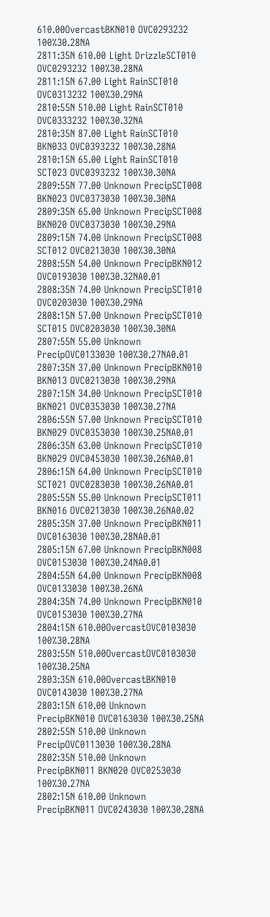610.00OvercastBKN010 OVC0293232 100%30.28NA
2811:35N 610.00 Light DrizzleSCT010 OVC0293232 100%30.28NA
2811:15N 67.00 Light RainSCT010 OVC0313232 100%30.29NA
2810:55N 510.00 Light RainSCT010 OVC0333232 100%30.32NA
2810:35N 87.00 Light RainSCT010 BKN033 OVC0393232 100%30.28NA
2810:15N 65.00 Light RainSCT010 SCT023 OVC0393232 100%30.30NA
2809:55N 77.00 Unknown PrecipSCT008 BKN023 OVC0373030 100%30.30NA
2809:35N 65.00 Unknown PrecipSCT008 BKN020 OVC0373030 100%30.29NA
2809:15N 74.00 Unknown PrecipSCT008 SCT012 OVC0213030 100%30.30NA
2808:55N 54.00 Unknown PrecipBKN012 OVC0193030 100%30.32NA0.01
2808:35N 74.00 Unknown PrecipSCT010 OVC0203030 100%30.29NA
2808:15N 57.00 Unknown PrecipSCT010 SCT015 OVC0203030 100%30.30NA
2807:55N 55.00 Unknown PrecipOVC0133030 100%30.27NA0.01
2807:35N 37.00 Unknown PrecipBKN010 BKN013 OVC0213030 100%30.29NA
2807:15N 34.00 Unknown PrecipSCT010 BKN021 OVC0353030 100%30.27NA
2806:55N 57.00 Unknown PrecipSCT010 BKN029 OVC0353030 100%30.25NA0.01
2806:35N 63.00 Unknown PrecipSCT010 BKN029 OVC0453030 100%30.26NA0.01
2806:15N 64.00 Unknown PrecipSCT010 SCT021 OVC0283030 100%30.26NA0.01
2805:55N 55.00 Unknown PrecipSCT011 BKN016 OVC0213030 100%30.26NA0.02
2805:35N 37.00 Unknown PrecipBKN011 OVC0163030 100%30.28NA0.01
2805:15N 67.00 Unknown PrecipBKN008 OVC0153030 100%30.24NA0.01
2804:55N 64.00 Unknown PrecipBKN008 OVC0133030 100%30.26NA
2804:35N 74.00 Unknown PrecipBKN010 OVC0153030 100%30.27NA
2804:15N 610.00OvercastOVC0103030 100%30.28NA
2803:55N 510.00OvercastOVC0103030 100%30.25NA
2803:35N 610.00OvercastBKN010 OVC0143030 100%30.27NA
2803:15N 610.00 Unknown PrecipBKN010 OVC0163030 100%30.25NA
2802:55N 510.00 Unknown PrecipOVC0113030 100%30.28NA
2802:35N 510.00 Unknown PrecipBKN011 BKN020 OVC0253030 100%30.27NA
2802:15N 610.00 Unknown PrecipBKN011 OVC0243030 100%30.28NA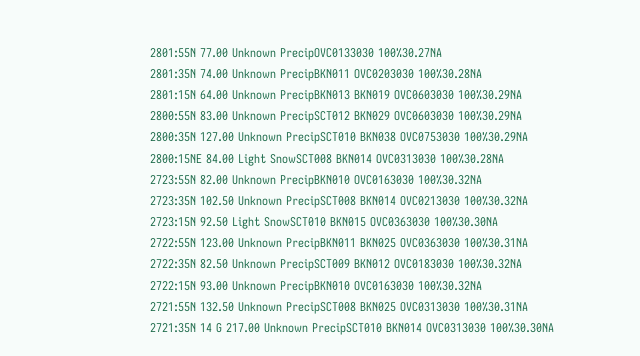2801:55N 77.00 Unknown PrecipOVC0133030 100%30.27NA
2801:35N 74.00 Unknown PrecipBKN011 OVC0203030 100%30.28NA
2801:15N 64.00 Unknown PrecipBKN013 BKN019 OVC0603030 100%30.29NA
2800:55N 83.00 Unknown PrecipSCT012 BKN029 OVC0603030 100%30.29NA
2800:35N 127.00 Unknown PrecipSCT010 BKN038 OVC0753030 100%30.29NA
2800:15NE 84.00 Light SnowSCT008 BKN014 OVC0313030 100%30.28NA
2723:55N 82.00 Unknown PrecipBKN010 OVC0163030 100%30.32NA
2723:35N 102.50 Unknown PrecipSCT008 BKN014 OVC0213030 100%30.32NA
2723:15N 92.50 Light SnowSCT010 BKN015 OVC0363030 100%30.30NA
2722:55N 123.00 Unknown PrecipBKN011 BKN025 OVC0363030 100%30.31NA
2722:35N 82.50 Unknown PrecipSCT009 BKN012 OVC0183030 100%30.32NA
2722:15N 93.00 Unknown PrecipBKN010 OVC0163030 100%30.32NA
2721:55N 132.50 Unknown PrecipSCT008 BKN025 OVC0313030 100%30.31NA
2721:35N 14 G 217.00 Unknown PrecipSCT010 BKN014 OVC0313030 100%30.30NA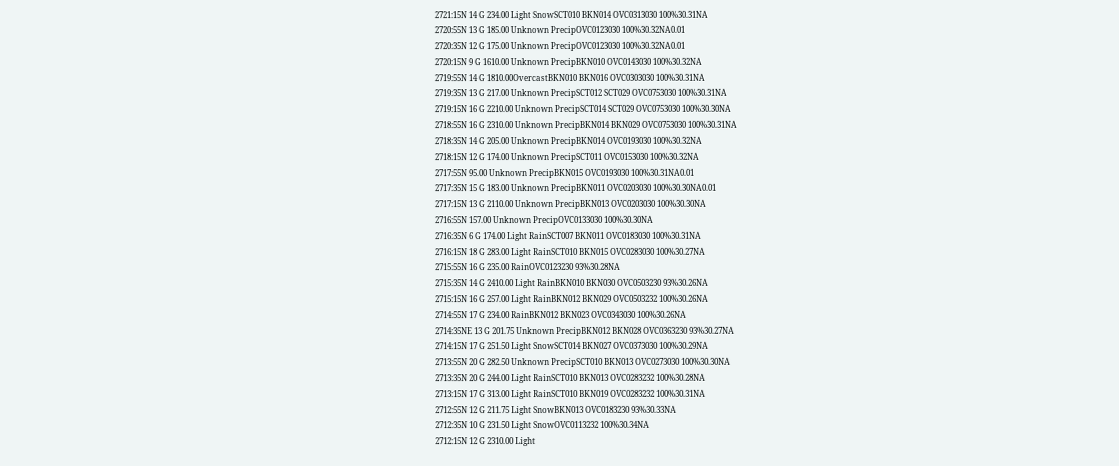2721:15N 14 G 234.00 Light SnowSCT010 BKN014 OVC0313030 100%30.31NA
2720:55N 13 G 185.00 Unknown PrecipOVC0123030 100%30.32NA0.01
2720:35N 12 G 175.00 Unknown PrecipOVC0123030 100%30.32NA0.01
2720:15N 9 G 1610.00 Unknown PrecipBKN010 OVC0143030 100%30.32NA
2719:55N 14 G 1810.00OvercastBKN010 BKN016 OVC0303030 100%30.31NA
2719:35N 13 G 217.00 Unknown PrecipSCT012 SCT029 OVC0753030 100%30.31NA
2719:15N 16 G 2210.00 Unknown PrecipSCT014 SCT029 OVC0753030 100%30.30NA
2718:55N 16 G 2310.00 Unknown PrecipBKN014 BKN029 OVC0753030 100%30.31NA
2718:35N 14 G 205.00 Unknown PrecipBKN014 OVC0193030 100%30.32NA
2718:15N 12 G 174.00 Unknown PrecipSCT011 OVC0153030 100%30.32NA
2717:55N 95.00 Unknown PrecipBKN015 OVC0193030 100%30.31NA0.01
2717:35N 15 G 183.00 Unknown PrecipBKN011 OVC0203030 100%30.30NA0.01
2717:15N 13 G 2110.00 Unknown PrecipBKN013 OVC0203030 100%30.30NA
2716:55N 157.00 Unknown PrecipOVC0133030 100%30.30NA
2716:35N 6 G 174.00 Light RainSCT007 BKN011 OVC0183030 100%30.31NA
2716:15N 18 G 283.00 Light RainSCT010 BKN015 OVC0283030 100%30.27NA
2715:55N 16 G 235.00 RainOVC0123230 93%30.28NA
2715:35N 14 G 2410.00 Light RainBKN010 BKN030 OVC0503230 93%30.26NA
2715:15N 16 G 257.00 Light RainBKN012 BKN029 OVC0503232 100%30.26NA
2714:55N 17 G 234.00 RainBKN012 BKN023 OVC0343030 100%30.26NA
2714:35NE 13 G 201.75 Unknown PrecipBKN012 BKN028 OVC0363230 93%30.27NA
2714:15N 17 G 251.50 Light SnowSCT014 BKN027 OVC0373030 100%30.29NA
2713:55N 20 G 282.50 Unknown PrecipSCT010 BKN013 OVC0273030 100%30.30NA
2713:35N 20 G 244.00 Light RainSCT010 BKN013 OVC0283232 100%30.28NA
2713:15N 17 G 313.00 Light RainSCT010 BKN019 OVC0283232 100%30.31NA
2712:55N 12 G 211.75 Light SnowBKN013 OVC0183230 93%30.33NA
2712:35N 10 G 231.50 Light SnowOVC0113232 100%30.34NA
2712:15N 12 G 2310.00 Light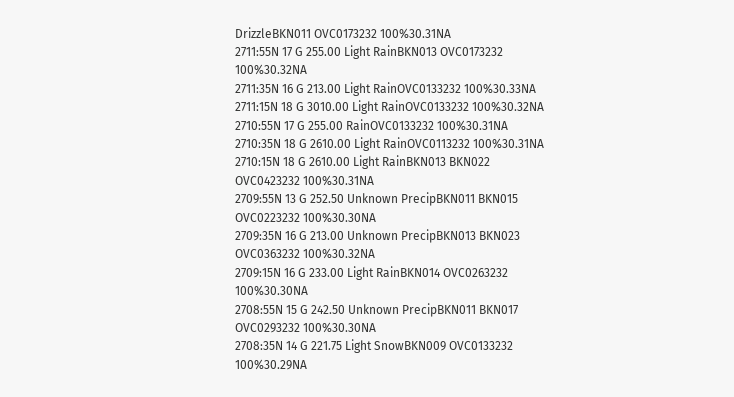DrizzleBKN011 OVC0173232 100%30.31NA
2711:55N 17 G 255.00 Light RainBKN013 OVC0173232 100%30.32NA
2711:35N 16 G 213.00 Light RainOVC0133232 100%30.33NA
2711:15N 18 G 3010.00 Light RainOVC0133232 100%30.32NA
2710:55N 17 G 255.00 RainOVC0133232 100%30.31NA
2710:35N 18 G 2610.00 Light RainOVC0113232 100%30.31NA
2710:15N 18 G 2610.00 Light RainBKN013 BKN022 OVC0423232 100%30.31NA
2709:55N 13 G 252.50 Unknown PrecipBKN011 BKN015 OVC0223232 100%30.30NA
2709:35N 16 G 213.00 Unknown PrecipBKN013 BKN023 OVC0363232 100%30.32NA
2709:15N 16 G 233.00 Light RainBKN014 OVC0263232 100%30.30NA
2708:55N 15 G 242.50 Unknown PrecipBKN011 BKN017 OVC0293232 100%30.30NA
2708:35N 14 G 221.75 Light SnowBKN009 OVC0133232 100%30.29NA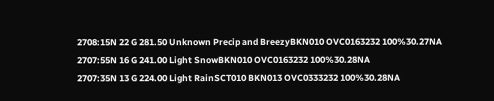2708:15N 22 G 281.50 Unknown Precip and BreezyBKN010 OVC0163232 100%30.27NA
2707:55N 16 G 241.00 Light SnowBKN010 OVC0163232 100%30.28NA
2707:35N 13 G 224.00 Light RainSCT010 BKN013 OVC0333232 100%30.28NA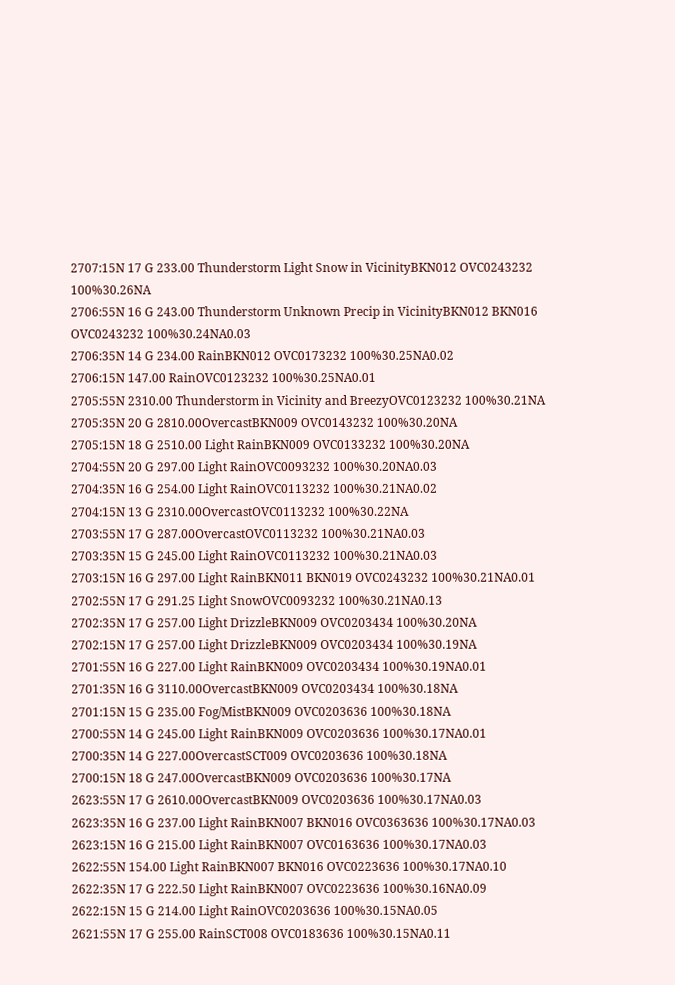2707:15N 17 G 233.00 Thunderstorm Light Snow in VicinityBKN012 OVC0243232 100%30.26NA
2706:55N 16 G 243.00 Thunderstorm Unknown Precip in VicinityBKN012 BKN016 OVC0243232 100%30.24NA0.03
2706:35N 14 G 234.00 RainBKN012 OVC0173232 100%30.25NA0.02
2706:15N 147.00 RainOVC0123232 100%30.25NA0.01
2705:55N 2310.00 Thunderstorm in Vicinity and BreezyOVC0123232 100%30.21NA
2705:35N 20 G 2810.00OvercastBKN009 OVC0143232 100%30.20NA
2705:15N 18 G 2510.00 Light RainBKN009 OVC0133232 100%30.20NA
2704:55N 20 G 297.00 Light RainOVC0093232 100%30.20NA0.03
2704:35N 16 G 254.00 Light RainOVC0113232 100%30.21NA0.02
2704:15N 13 G 2310.00OvercastOVC0113232 100%30.22NA
2703:55N 17 G 287.00OvercastOVC0113232 100%30.21NA0.03
2703:35N 15 G 245.00 Light RainOVC0113232 100%30.21NA0.03
2703:15N 16 G 297.00 Light RainBKN011 BKN019 OVC0243232 100%30.21NA0.01
2702:55N 17 G 291.25 Light SnowOVC0093232 100%30.21NA0.13
2702:35N 17 G 257.00 Light DrizzleBKN009 OVC0203434 100%30.20NA
2702:15N 17 G 257.00 Light DrizzleBKN009 OVC0203434 100%30.19NA
2701:55N 16 G 227.00 Light RainBKN009 OVC0203434 100%30.19NA0.01
2701:35N 16 G 3110.00OvercastBKN009 OVC0203434 100%30.18NA
2701:15N 15 G 235.00 Fog/MistBKN009 OVC0203636 100%30.18NA
2700:55N 14 G 245.00 Light RainBKN009 OVC0203636 100%30.17NA0.01
2700:35N 14 G 227.00OvercastSCT009 OVC0203636 100%30.18NA
2700:15N 18 G 247.00OvercastBKN009 OVC0203636 100%30.17NA
2623:55N 17 G 2610.00OvercastBKN009 OVC0203636 100%30.17NA0.03
2623:35N 16 G 237.00 Light RainBKN007 BKN016 OVC0363636 100%30.17NA0.03
2623:15N 16 G 215.00 Light RainBKN007 OVC0163636 100%30.17NA0.03
2622:55N 154.00 Light RainBKN007 BKN016 OVC0223636 100%30.17NA0.10
2622:35N 17 G 222.50 Light RainBKN007 OVC0223636 100%30.16NA0.09
2622:15N 15 G 214.00 Light RainOVC0203636 100%30.15NA0.05
2621:55N 17 G 255.00 RainSCT008 OVC0183636 100%30.15NA0.11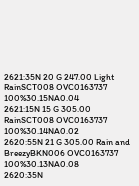2621:35N 20 G 247.00 Light RainSCT008 OVC0163737 100%30.15NA0.04
2621:15N 15 G 305.00 RainSCT008 OVC0163737 100%30.14NA0.02
2620:55N 21 G 305.00 Rain and BreezyBKN006 OVC0163737 100%30.13NA0.08
2620:35N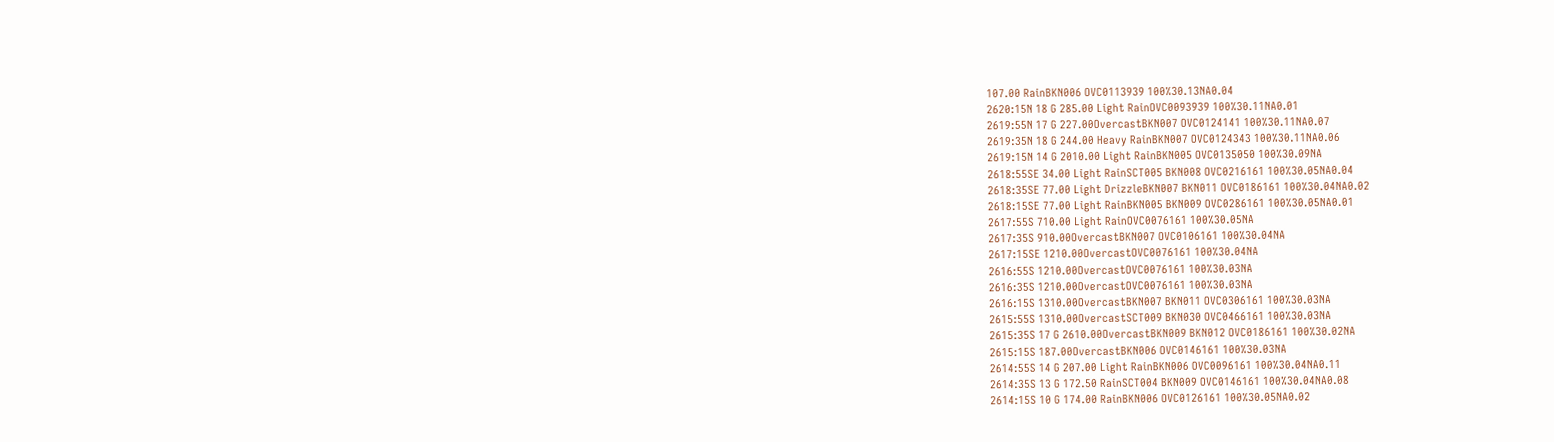107.00 RainBKN006 OVC0113939 100%30.13NA0.04
2620:15N 18 G 285.00 Light RainOVC0093939 100%30.11NA0.01
2619:55N 17 G 227.00OvercastBKN007 OVC0124141 100%30.11NA0.07
2619:35N 18 G 244.00 Heavy RainBKN007 OVC0124343 100%30.11NA0.06
2619:15N 14 G 2010.00 Light RainBKN005 OVC0135050 100%30.09NA
2618:55SE 34.00 Light RainSCT005 BKN008 OVC0216161 100%30.05NA0.04
2618:35SE 77.00 Light DrizzleBKN007 BKN011 OVC0186161 100%30.04NA0.02
2618:15SE 77.00 Light RainBKN005 BKN009 OVC0286161 100%30.05NA0.01
2617:55S 710.00 Light RainOVC0076161 100%30.05NA
2617:35S 910.00OvercastBKN007 OVC0106161 100%30.04NA
2617:15SE 1210.00OvercastOVC0076161 100%30.04NA
2616:55S 1210.00OvercastOVC0076161 100%30.03NA
2616:35S 1210.00OvercastOVC0076161 100%30.03NA
2616:15S 1310.00OvercastBKN007 BKN011 OVC0306161 100%30.03NA
2615:55S 1310.00OvercastSCT009 BKN030 OVC0466161 100%30.03NA
2615:35S 17 G 2610.00OvercastBKN009 BKN012 OVC0186161 100%30.02NA
2615:15S 187.00OvercastBKN006 OVC0146161 100%30.03NA
2614:55S 14 G 207.00 Light RainBKN006 OVC0096161 100%30.04NA0.11
2614:35S 13 G 172.50 RainSCT004 BKN009 OVC0146161 100%30.04NA0.08
2614:15S 10 G 174.00 RainBKN006 OVC0126161 100%30.05NA0.02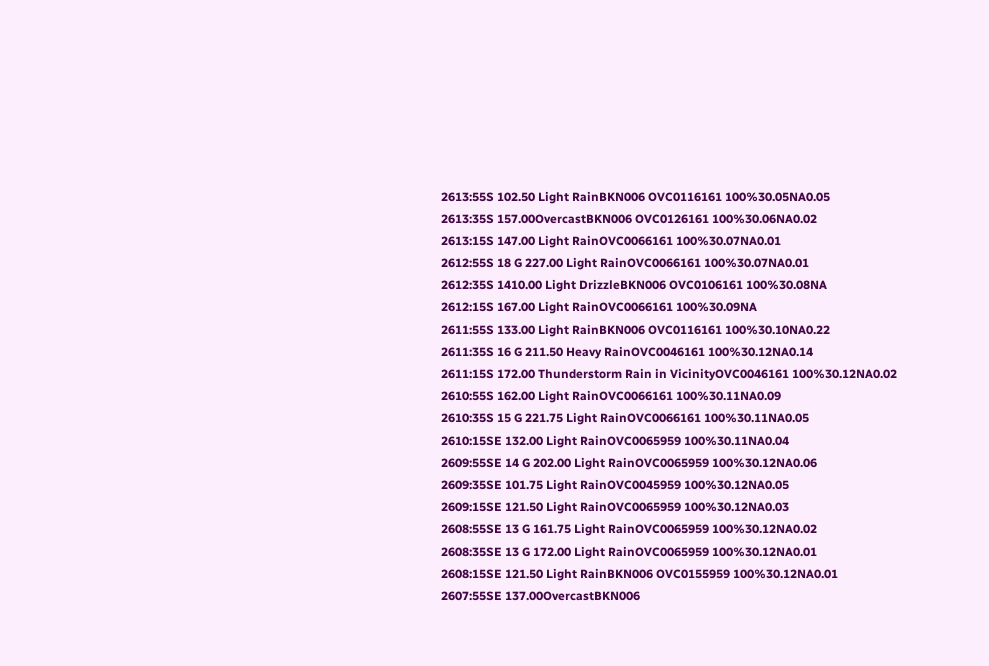2613:55S 102.50 Light RainBKN006 OVC0116161 100%30.05NA0.05
2613:35S 157.00OvercastBKN006 OVC0126161 100%30.06NA0.02
2613:15S 147.00 Light RainOVC0066161 100%30.07NA0.01
2612:55S 18 G 227.00 Light RainOVC0066161 100%30.07NA0.01
2612:35S 1410.00 Light DrizzleBKN006 OVC0106161 100%30.08NA
2612:15S 167.00 Light RainOVC0066161 100%30.09NA
2611:55S 133.00 Light RainBKN006 OVC0116161 100%30.10NA0.22
2611:35S 16 G 211.50 Heavy RainOVC0046161 100%30.12NA0.14
2611:15S 172.00 Thunderstorm Rain in VicinityOVC0046161 100%30.12NA0.02
2610:55S 162.00 Light RainOVC0066161 100%30.11NA0.09
2610:35S 15 G 221.75 Light RainOVC0066161 100%30.11NA0.05
2610:15SE 132.00 Light RainOVC0065959 100%30.11NA0.04
2609:55SE 14 G 202.00 Light RainOVC0065959 100%30.12NA0.06
2609:35SE 101.75 Light RainOVC0045959 100%30.12NA0.05
2609:15SE 121.50 Light RainOVC0065959 100%30.12NA0.03
2608:55SE 13 G 161.75 Light RainOVC0065959 100%30.12NA0.02
2608:35SE 13 G 172.00 Light RainOVC0065959 100%30.12NA0.01
2608:15SE 121.50 Light RainBKN006 OVC0155959 100%30.12NA0.01
2607:55SE 137.00OvercastBKN006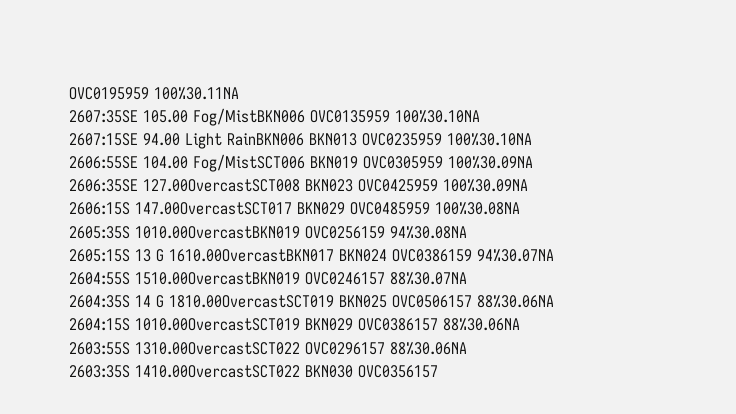OVC0195959 100%30.11NA
2607:35SE 105.00 Fog/MistBKN006 OVC0135959 100%30.10NA
2607:15SE 94.00 Light RainBKN006 BKN013 OVC0235959 100%30.10NA
2606:55SE 104.00 Fog/MistSCT006 BKN019 OVC0305959 100%30.09NA
2606:35SE 127.00OvercastSCT008 BKN023 OVC0425959 100%30.09NA
2606:15S 147.00OvercastSCT017 BKN029 OVC0485959 100%30.08NA
2605:35S 1010.00OvercastBKN019 OVC0256159 94%30.08NA
2605:15S 13 G 1610.00OvercastBKN017 BKN024 OVC0386159 94%30.07NA
2604:55S 1510.00OvercastBKN019 OVC0246157 88%30.07NA
2604:35S 14 G 1810.00OvercastSCT019 BKN025 OVC0506157 88%30.06NA
2604:15S 1010.00OvercastSCT019 BKN029 OVC0386157 88%30.06NA
2603:55S 1310.00OvercastSCT022 OVC0296157 88%30.06NA
2603:35S 1410.00OvercastSCT022 BKN030 OVC0356157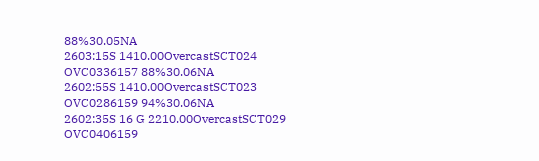88%30.05NA
2603:15S 1410.00OvercastSCT024 OVC0336157 88%30.06NA
2602:55S 1410.00OvercastSCT023 OVC0286159 94%30.06NA
2602:35S 16 G 2210.00OvercastSCT029 OVC0406159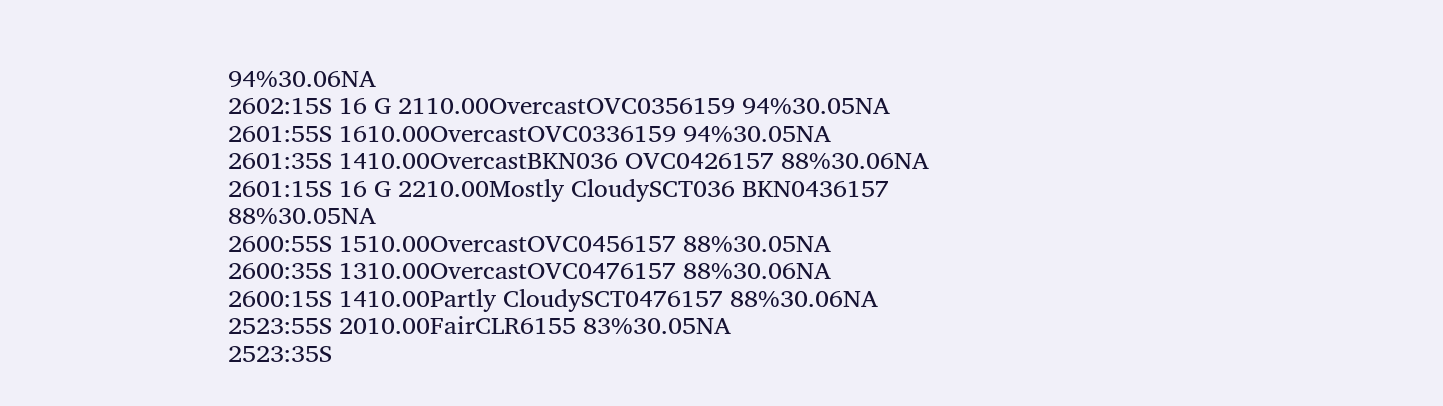94%30.06NA
2602:15S 16 G 2110.00OvercastOVC0356159 94%30.05NA
2601:55S 1610.00OvercastOVC0336159 94%30.05NA
2601:35S 1410.00OvercastBKN036 OVC0426157 88%30.06NA
2601:15S 16 G 2210.00Mostly CloudySCT036 BKN0436157 88%30.05NA
2600:55S 1510.00OvercastOVC0456157 88%30.05NA
2600:35S 1310.00OvercastOVC0476157 88%30.06NA
2600:15S 1410.00Partly CloudySCT0476157 88%30.06NA
2523:55S 2010.00FairCLR6155 83%30.05NA
2523:35S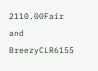2110.00Fair and BreezyCLR6155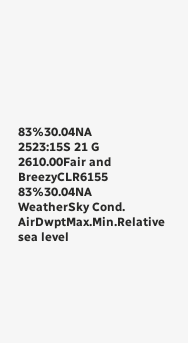83%30.04NA
2523:15S 21 G 2610.00Fair and BreezyCLR6155 83%30.04NA
WeatherSky Cond. AirDwptMax.Min.Relative
sea level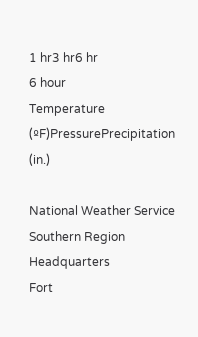1 hr3 hr6 hr
6 hour
Temperature (ºF)PressurePrecipitation (in.)

National Weather Service
Southern Region Headquarters
Fort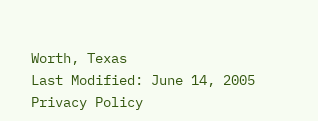Worth, Texas
Last Modified: June 14, 2005
Privacy Policy